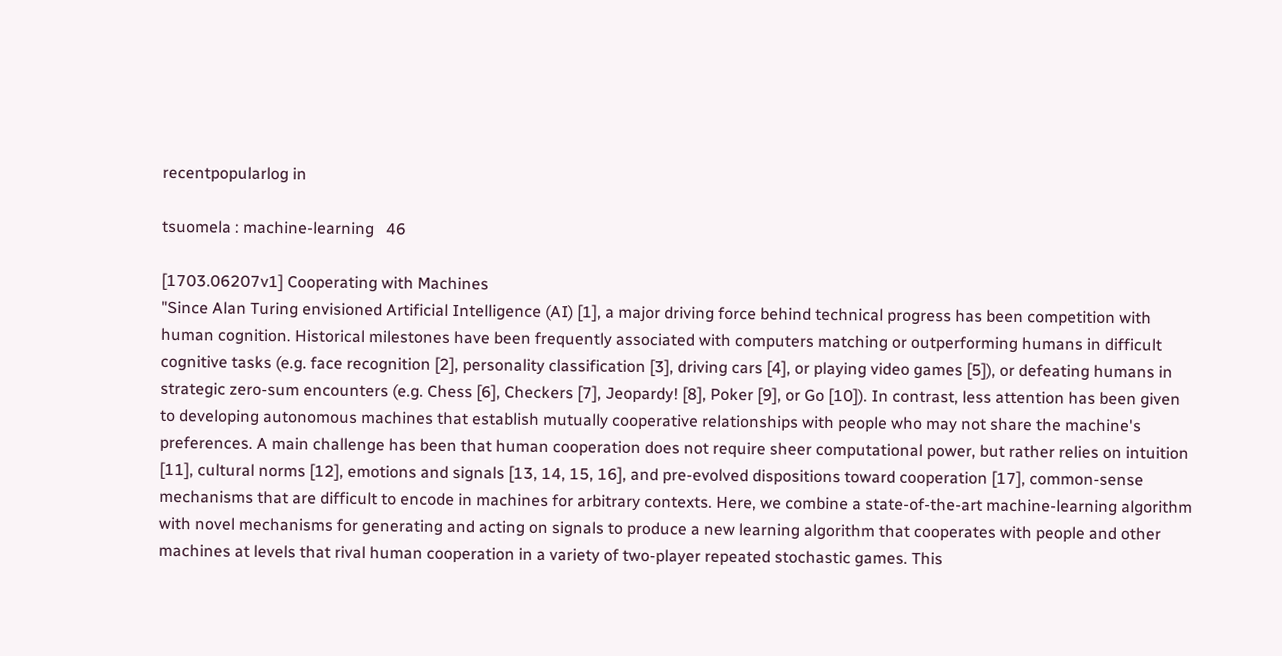recentpopularlog in

tsuomela : machine-learning   46

[1703.06207v1] Cooperating with Machines
"Since Alan Turing envisioned Artificial Intelligence (AI) [1], a major driving force behind technical progress has been competition with human cognition. Historical milestones have been frequently associated with computers matching or outperforming humans in difficult cognitive tasks (e.g. face recognition [2], personality classification [3], driving cars [4], or playing video games [5]), or defeating humans in strategic zero-sum encounters (e.g. Chess [6], Checkers [7], Jeopardy! [8], Poker [9], or Go [10]). In contrast, less attention has been given to developing autonomous machines that establish mutually cooperative relationships with people who may not share the machine's preferences. A main challenge has been that human cooperation does not require sheer computational power, but rather relies on intuition [11], cultural norms [12], emotions and signals [13, 14, 15, 16], and pre-evolved dispositions toward cooperation [17], common-sense mechanisms that are difficult to encode in machines for arbitrary contexts. Here, we combine a state-of-the-art machine-learning algorithm with novel mechanisms for generating and acting on signals to produce a new learning algorithm that cooperates with people and other machines at levels that rival human cooperation in a variety of two-player repeated stochastic games. This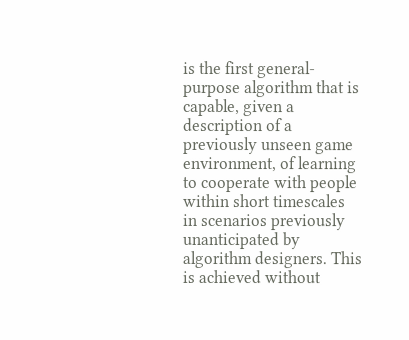is the first general-purpose algorithm that is capable, given a description of a previously unseen game environment, of learning to cooperate with people within short timescales in scenarios previously unanticipated by algorithm designers. This is achieved without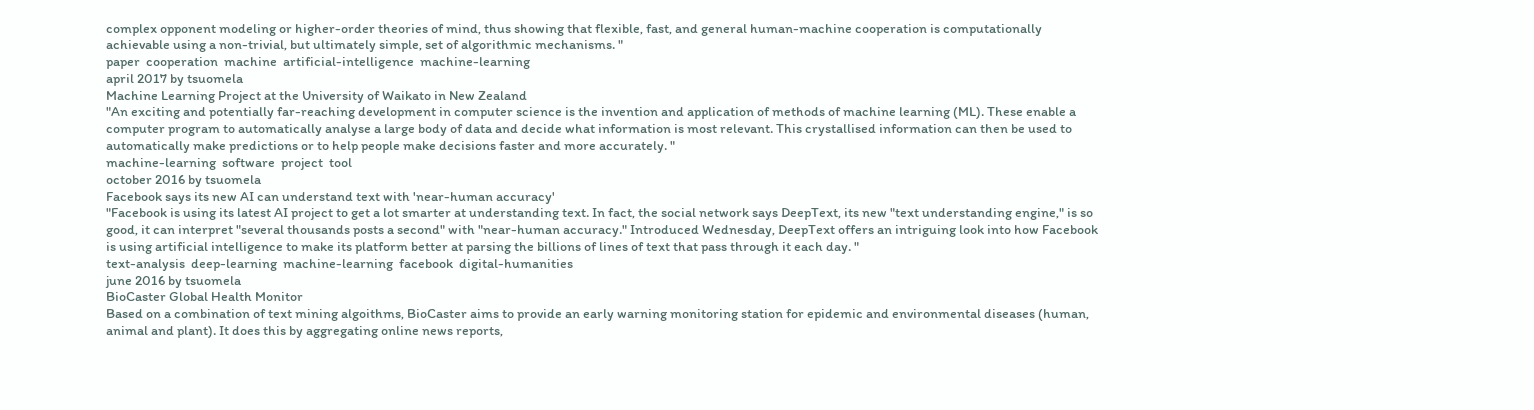complex opponent modeling or higher-order theories of mind, thus showing that flexible, fast, and general human-machine cooperation is computationally achievable using a non-trivial, but ultimately simple, set of algorithmic mechanisms. "
paper  cooperation  machine  artificial-intelligence  machine-learning
april 2017 by tsuomela
Machine Learning Project at the University of Waikato in New Zealand
"An exciting and potentially far-reaching development in computer science is the invention and application of methods of machine learning (ML). These enable a computer program to automatically analyse a large body of data and decide what information is most relevant. This crystallised information can then be used to automatically make predictions or to help people make decisions faster and more accurately. "
machine-learning  software  project  tool
october 2016 by tsuomela
Facebook says its new AI can understand text with 'near-human accuracy'
"Facebook is using its latest AI project to get a lot smarter at understanding text. In fact, the social network says DeepText, its new "text understanding engine," is so good, it can interpret "several thousands posts a second" with "near-human accuracy." Introduced Wednesday, DeepText offers an intriguing look into how Facebook is using artificial intelligence to make its platform better at parsing the billions of lines of text that pass through it each day. "
text-analysis  deep-learning  machine-learning  facebook  digital-humanities
june 2016 by tsuomela
BioCaster Global Health Monitor
Based on a combination of text mining algoithms, BioCaster aims to provide an early warning monitoring station for epidemic and environmental diseases (human, animal and plant). It does this by aggregating online news reports,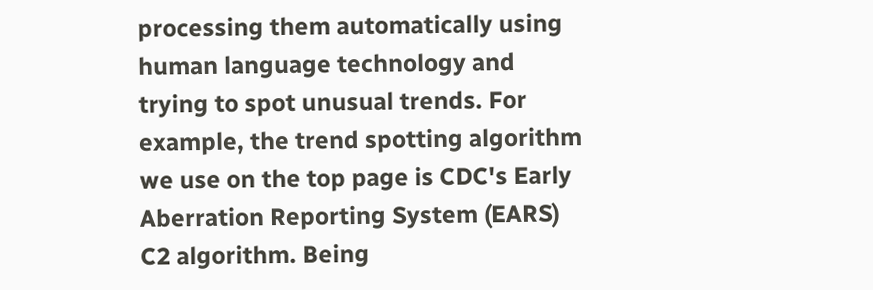processing them automatically using human language technology and trying to spot unusual trends. For example, the trend spotting algorithm we use on the top page is CDC's Early Aberration Reporting System (EARS) C2 algorithm. Being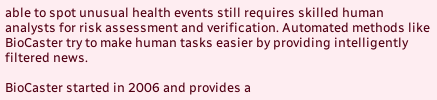able to spot unusual health events still requires skilled human analysts for risk assessment and verification. Automated methods like BioCaster try to make human tasks easier by providing intelligently filtered news.

BioCaster started in 2006 and provides a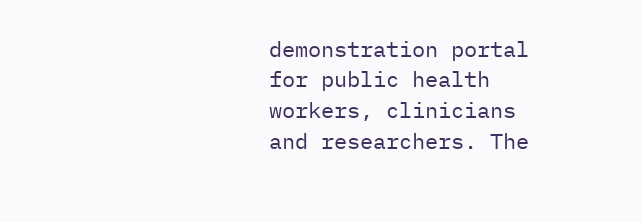demonstration portal for public health workers, clinicians and researchers. The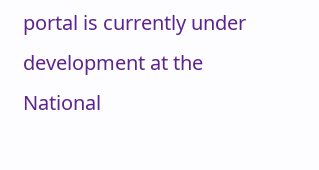portal is currently under development at the National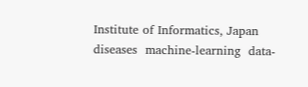Institute of Informatics, Japan
diseases  machine-learning  data-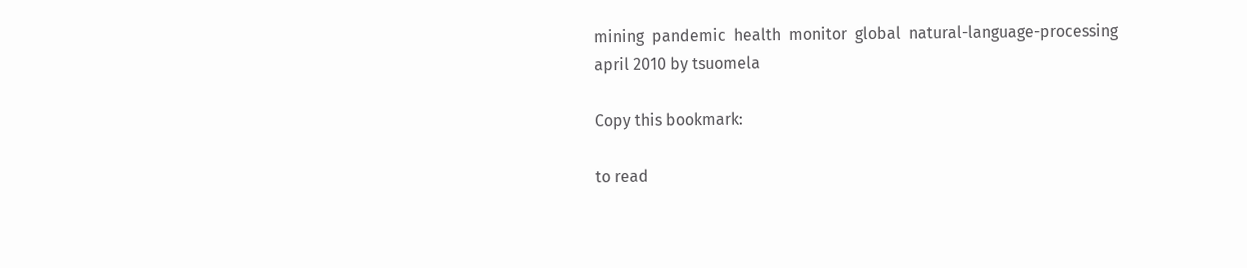mining  pandemic  health  monitor  global  natural-language-processing
april 2010 by tsuomela

Copy this bookmark:

to read